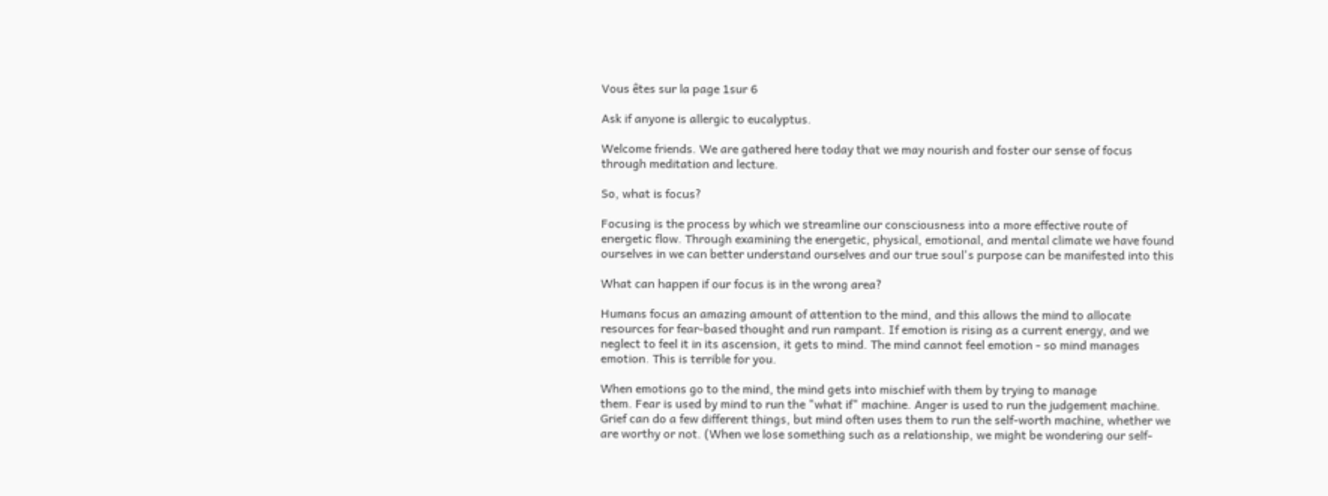Vous êtes sur la page 1sur 6

Ask if anyone is allergic to eucalyptus.

Welcome friends. We are gathered here today that we may nourish and foster our sense of focus
through meditation and lecture.

So, what is focus?

Focusing is the process by which we streamline our consciousness into a more effective route of
energetic flow. Through examining the energetic, physical, emotional, and mental climate we have found
ourselves in we can better understand ourselves and our true soul's purpose can be manifested into this

What can happen if our focus is in the wrong area?

Humans focus an amazing amount of attention to the mind, and this allows the mind to allocate
resources for fear-based thought and run rampant. If emotion is rising as a current energy, and we
neglect to feel it in its ascension, it gets to mind. The mind cannot feel emotion - so mind manages
emotion. This is terrible for you.

When emotions go to the mind, the mind gets into mischief with them by trying to manage
them. Fear is used by mind to run the "what if" machine. Anger is used to run the judgement machine.
Grief can do a few different things, but mind often uses them to run the self-worth machine, whether we
are worthy or not. (When we lose something such as a relationship, we might be wondering our self-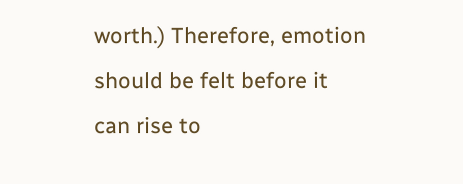worth.) Therefore, emotion should be felt before it can rise to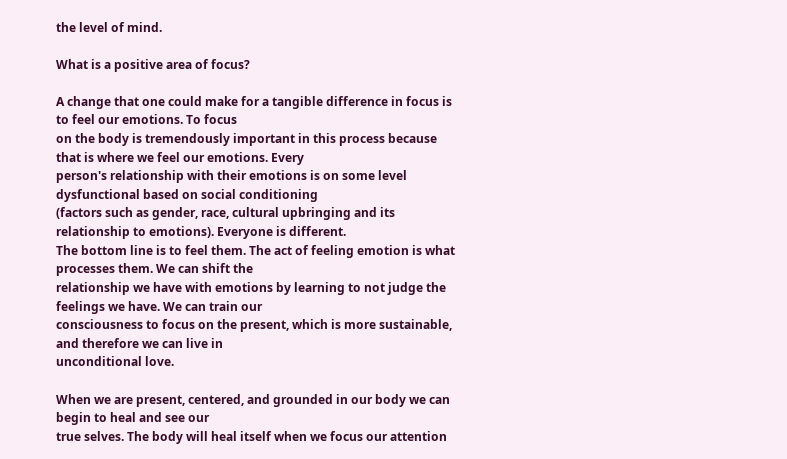the level of mind.

What is a positive area of focus?

A change that one could make for a tangible difference in focus is to feel our emotions. To focus
on the body is tremendously important in this process because that is where we feel our emotions. Every
person's relationship with their emotions is on some level dysfunctional based on social conditioning
(factors such as gender, race, cultural upbringing and its relationship to emotions). Everyone is different.
The bottom line is to feel them. The act of feeling emotion is what processes them. We can shift the
relationship we have with emotions by learning to not judge the feelings we have. We can train our
consciousness to focus on the present, which is more sustainable, and therefore we can live in
unconditional love.

When we are present, centered, and grounded in our body we can begin to heal and see our
true selves. The body will heal itself when we focus our attention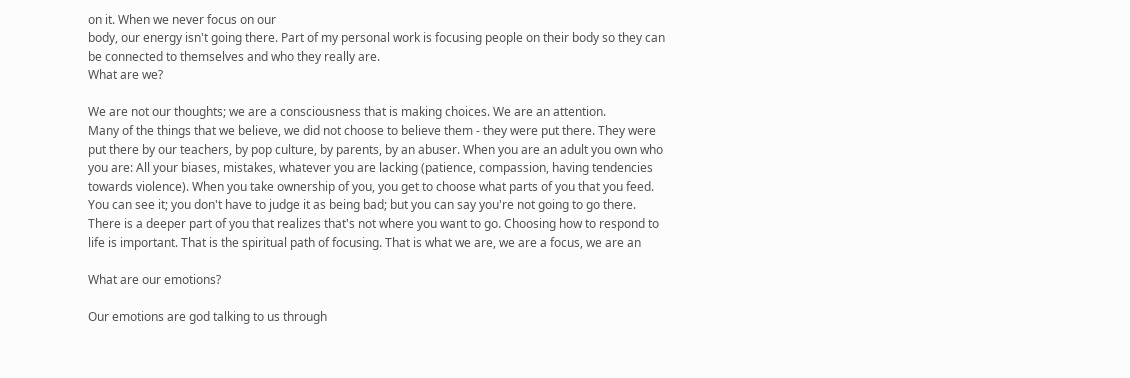on it. When we never focus on our
body, our energy isn't going there. Part of my personal work is focusing people on their body so they can
be connected to themselves and who they really are.
What are we?

We are not our thoughts; we are a consciousness that is making choices. We are an attention.
Many of the things that we believe, we did not choose to believe them - they were put there. They were
put there by our teachers, by pop culture, by parents, by an abuser. When you are an adult you own who
you are: All your biases, mistakes, whatever you are lacking (patience, compassion, having tendencies
towards violence). When you take ownership of you, you get to choose what parts of you that you feed.
You can see it; you don't have to judge it as being bad; but you can say you're not going to go there.
There is a deeper part of you that realizes that's not where you want to go. Choosing how to respond to
life is important. That is the spiritual path of focusing. That is what we are, we are a focus, we are an

What are our emotions?

Our emotions are god talking to us through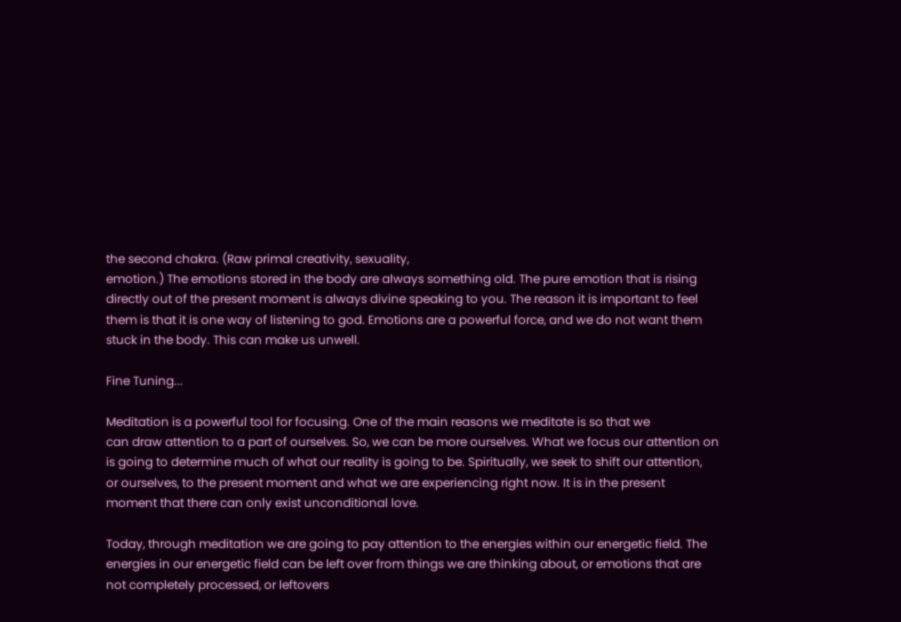the second chakra. (Raw primal creativity, sexuality,
emotion.) The emotions stored in the body are always something old. The pure emotion that is rising
directly out of the present moment is always divine speaking to you. The reason it is important to feel
them is that it is one way of listening to god. Emotions are a powerful force, and we do not want them
stuck in the body. This can make us unwell.

Fine Tuning...

Meditation is a powerful tool for focusing. One of the main reasons we meditate is so that we
can draw attention to a part of ourselves. So, we can be more ourselves. What we focus our attention on
is going to determine much of what our reality is going to be. Spiritually, we seek to shift our attention,
or ourselves, to the present moment and what we are experiencing right now. It is in the present
moment that there can only exist unconditional love.

Today, through meditation we are going to pay attention to the energies within our energetic field. The
energies in our energetic field can be left over from things we are thinking about, or emotions that are
not completely processed, or leftovers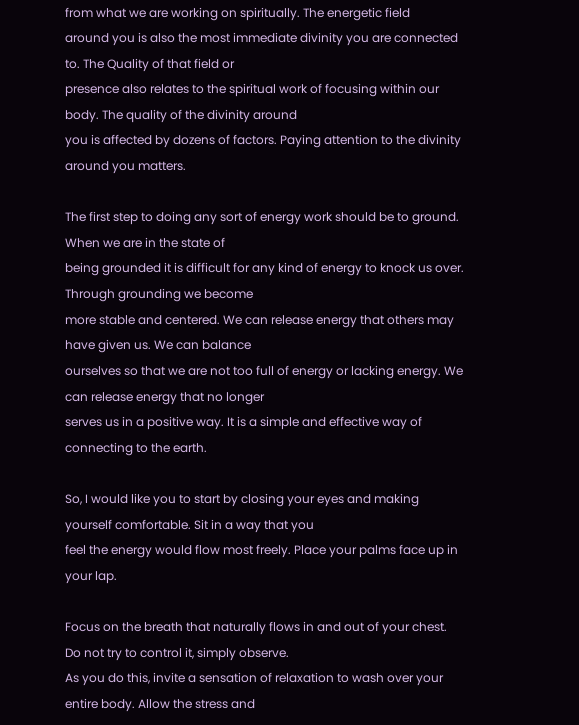from what we are working on spiritually. The energetic field
around you is also the most immediate divinity you are connected to. The Quality of that field or
presence also relates to the spiritual work of focusing within our body. The quality of the divinity around
you is affected by dozens of factors. Paying attention to the divinity around you matters.

The first step to doing any sort of energy work should be to ground. When we are in the state of
being grounded it is difficult for any kind of energy to knock us over. Through grounding we become
more stable and centered. We can release energy that others may have given us. We can balance
ourselves so that we are not too full of energy or lacking energy. We can release energy that no longer
serves us in a positive way. It is a simple and effective way of connecting to the earth.

So, I would like you to start by closing your eyes and making yourself comfortable. Sit in a way that you
feel the energy would flow most freely. Place your palms face up in your lap.

Focus on the breath that naturally flows in and out of your chest. Do not try to control it, simply observe.
As you do this, invite a sensation of relaxation to wash over your entire body. Allow the stress and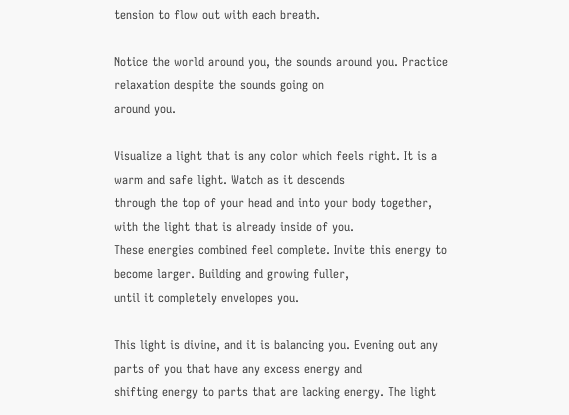tension to flow out with each breath.

Notice the world around you, the sounds around you. Practice relaxation despite the sounds going on
around you.

Visualize a light that is any color which feels right. It is a warm and safe light. Watch as it descends
through the top of your head and into your body together, with the light that is already inside of you.
These energies combined feel complete. Invite this energy to become larger. Building and growing fuller,
until it completely envelopes you.

This light is divine, and it is balancing you. Evening out any parts of you that have any excess energy and
shifting energy to parts that are lacking energy. The light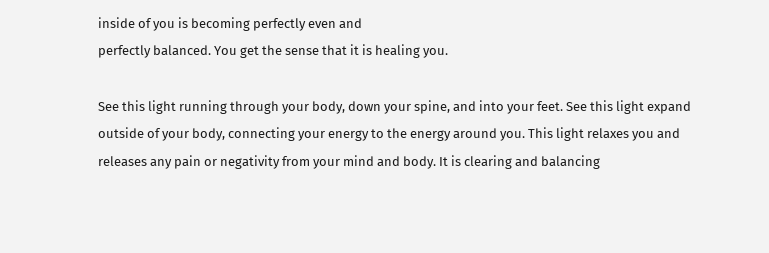inside of you is becoming perfectly even and
perfectly balanced. You get the sense that it is healing you.

See this light running through your body, down your spine, and into your feet. See this light expand
outside of your body, connecting your energy to the energy around you. This light relaxes you and
releases any pain or negativity from your mind and body. It is clearing and balancing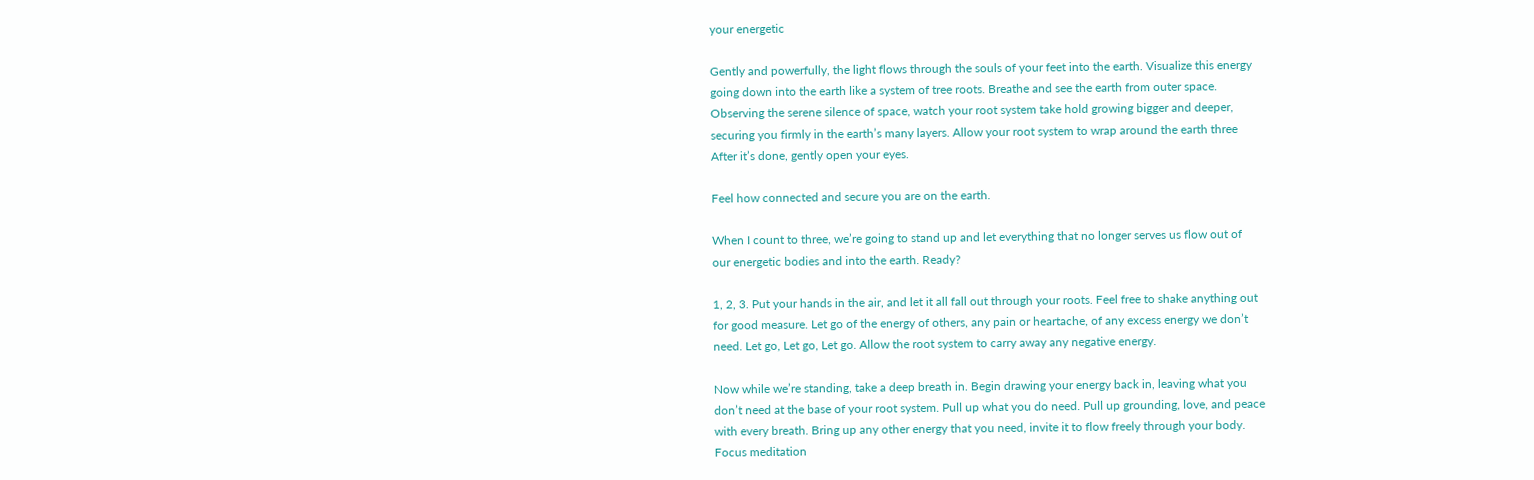your energetic

Gently and powerfully, the light flows through the souls of your feet into the earth. Visualize this energy
going down into the earth like a system of tree roots. Breathe and see the earth from outer space.
Observing the serene silence of space, watch your root system take hold growing bigger and deeper,
securing you firmly in the earth’s many layers. Allow your root system to wrap around the earth three
After it’s done, gently open your eyes.

Feel how connected and secure you are on the earth.

When I count to three, we’re going to stand up and let everything that no longer serves us flow out of
our energetic bodies and into the earth. Ready?

1, 2, 3. Put your hands in the air, and let it all fall out through your roots. Feel free to shake anything out
for good measure. Let go of the energy of others, any pain or heartache, of any excess energy we don’t
need. Let go, Let go, Let go. Allow the root system to carry away any negative energy.

Now while we’re standing, take a deep breath in. Begin drawing your energy back in, leaving what you
don’t need at the base of your root system. Pull up what you do need. Pull up grounding, love, and peace
with every breath. Bring up any other energy that you need, invite it to flow freely through your body.
Focus meditation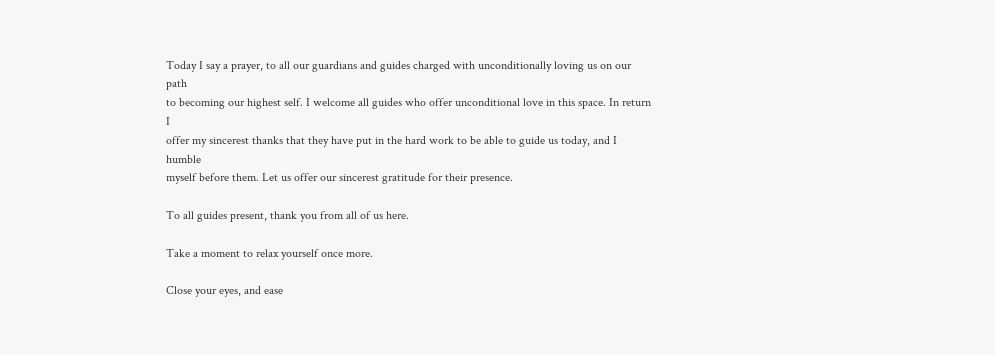Today I say a prayer, to all our guardians and guides charged with unconditionally loving us on our path
to becoming our highest self. I welcome all guides who offer unconditional love in this space. In return I
offer my sincerest thanks that they have put in the hard work to be able to guide us today, and I humble
myself before them. Let us offer our sincerest gratitude for their presence.

To all guides present, thank you from all of us here.

Take a moment to relax yourself once more.

Close your eyes, and ease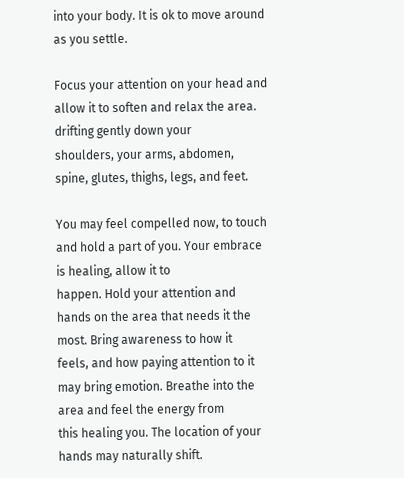into your body. It is ok to move around as you settle.

Focus your attention on your head and allow it to soften and relax the area. drifting gently down your
shoulders, your arms, abdomen, spine, glutes, thighs, legs, and feet.

You may feel compelled now, to touch and hold a part of you. Your embrace is healing, allow it to
happen. Hold your attention and hands on the area that needs it the most. Bring awareness to how it
feels, and how paying attention to it may bring emotion. Breathe into the area and feel the energy from
this healing you. The location of your hands may naturally shift.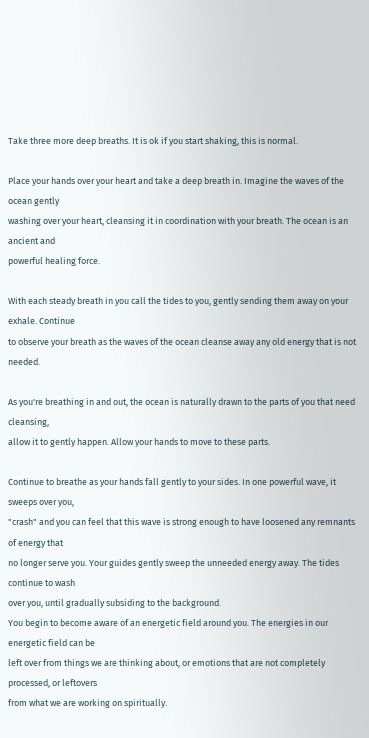Take three more deep breaths. It is ok if you start shaking, this is normal.

Place your hands over your heart and take a deep breath in. Imagine the waves of the ocean gently
washing over your heart, cleansing it in coordination with your breath. The ocean is an ancient and
powerful healing force.

With each steady breath in you call the tides to you, gently sending them away on your exhale. Continue
to observe your breath as the waves of the ocean cleanse away any old energy that is not needed.

As you're breathing in and out, the ocean is naturally drawn to the parts of you that need cleansing,
allow it to gently happen. Allow your hands to move to these parts.

Continue to breathe as your hands fall gently to your sides. In one powerful wave, it sweeps over you,
"crash" and you can feel that this wave is strong enough to have loosened any remnants of energy that
no longer serve you. Your guides gently sweep the unneeded energy away. The tides continue to wash
over you, until gradually subsiding to the background.
You begin to become aware of an energetic field around you. The energies in our energetic field can be
left over from things we are thinking about, or emotions that are not completely processed, or leftovers
from what we are working on spiritually.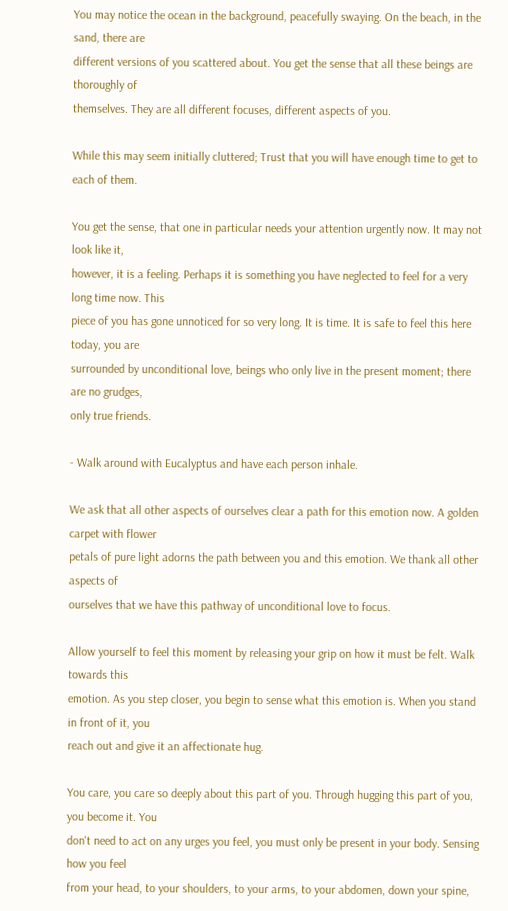You may notice the ocean in the background, peacefully swaying. On the beach, in the sand, there are
different versions of you scattered about. You get the sense that all these beings are thoroughly of
themselves. They are all different focuses, different aspects of you.

While this may seem initially cluttered; Trust that you will have enough time to get to each of them.

You get the sense, that one in particular needs your attention urgently now. It may not look like it,
however, it is a feeling. Perhaps it is something you have neglected to feel for a very long time now. This
piece of you has gone unnoticed for so very long. It is time. It is safe to feel this here today, you are
surrounded by unconditional love, beings who only live in the present moment; there are no grudges,
only true friends.

- Walk around with Eucalyptus and have each person inhale.

We ask that all other aspects of ourselves clear a path for this emotion now. A golden carpet with flower
petals of pure light adorns the path between you and this emotion. We thank all other aspects of
ourselves that we have this pathway of unconditional love to focus.

Allow yourself to feel this moment by releasing your grip on how it must be felt. Walk towards this
emotion. As you step closer, you begin to sense what this emotion is. When you stand in front of it, you
reach out and give it an affectionate hug.

You care, you care so deeply about this part of you. Through hugging this part of you, you become it. You
don't need to act on any urges you feel, you must only be present in your body. Sensing how you feel
from your head, to your shoulders, to your arms, to your abdomen, down your spine,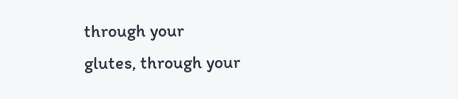through your
glutes, through your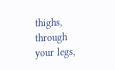thighs, through your legs,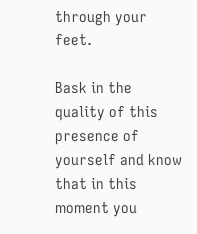through your feet.

Bask in the quality of this presence of yourself and know that in this moment you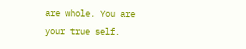are whole. You are
your true self.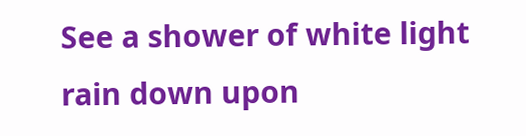See a shower of white light rain down upon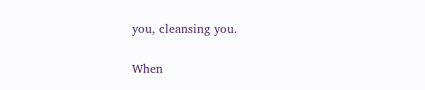you, cleansing you.

When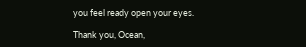you feel ready open your eyes.

Thank you, Ocean,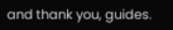and thank you, guides.